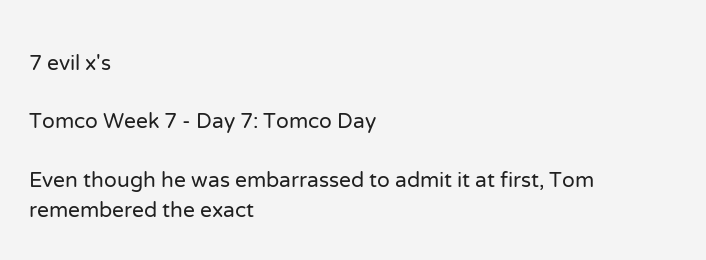7 evil x's

Tomco Week 7 - Day 7: Tomco Day

Even though he was embarrassed to admit it at first, Tom remembered the exact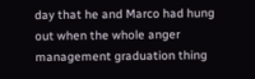day that he and Marco had hung out when the whole anger management graduation thing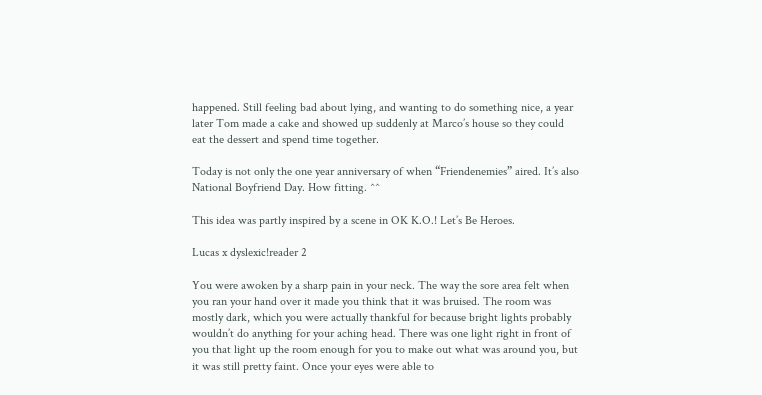happened. Still feeling bad about lying, and wanting to do something nice, a year later Tom made a cake and showed up suddenly at Marco’s house so they could eat the dessert and spend time together.

Today is not only the one year anniversary of when “Friendenemies” aired. It’s also National Boyfriend Day. How fitting. ^^

This idea was partly inspired by a scene in OK K.O.! Let’s Be Heroes.

Lucas x dyslexic!reader 2

You were awoken by a sharp pain in your neck. The way the sore area felt when you ran your hand over it made you think that it was bruised. The room was mostly dark, which you were actually thankful for because bright lights probably wouldn’t do anything for your aching head. There was one light right in front of you that light up the room enough for you to make out what was around you, but it was still pretty faint. Once your eyes were able to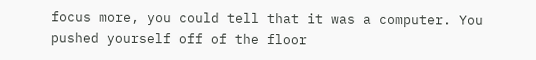focus more, you could tell that it was a computer. You pushed yourself off of the floor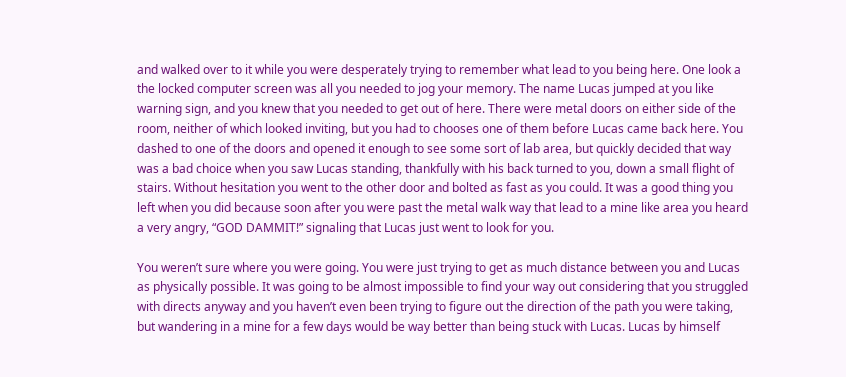and walked over to it while you were desperately trying to remember what lead to you being here. One look a the locked computer screen was all you needed to jog your memory. The name Lucas jumped at you like warning sign, and you knew that you needed to get out of here. There were metal doors on either side of the room, neither of which looked inviting, but you had to chooses one of them before Lucas came back here. You dashed to one of the doors and opened it enough to see some sort of lab area, but quickly decided that way was a bad choice when you saw Lucas standing, thankfully with his back turned to you, down a small flight of stairs. Without hesitation you went to the other door and bolted as fast as you could. It was a good thing you left when you did because soon after you were past the metal walk way that lead to a mine like area you heard a very angry, “GOD DAMMIT!” signaling that Lucas just went to look for you.

You weren’t sure where you were going. You were just trying to get as much distance between you and Lucas as physically possible. It was going to be almost impossible to find your way out considering that you struggled with directs anyway and you haven’t even been trying to figure out the direction of the path you were taking, but wandering in a mine for a few days would be way better than being stuck with Lucas. Lucas by himself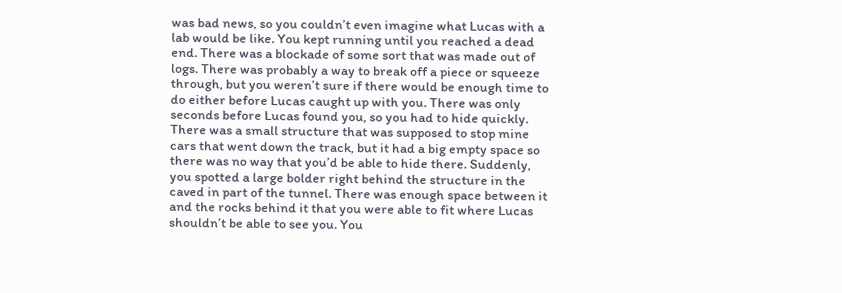was bad news, so you couldn’t even imagine what Lucas with a lab would be like. You kept running until you reached a dead end. There was a blockade of some sort that was made out of logs. There was probably a way to break off a piece or squeeze through, but you weren’t sure if there would be enough time to do either before Lucas caught up with you. There was only seconds before Lucas found you, so you had to hide quickly. There was a small structure that was supposed to stop mine cars that went down the track, but it had a big empty space so there was no way that you’d be able to hide there. Suddenly, you spotted a large bolder right behind the structure in the caved in part of the tunnel. There was enough space between it and the rocks behind it that you were able to fit where Lucas shouldn’t be able to see you. You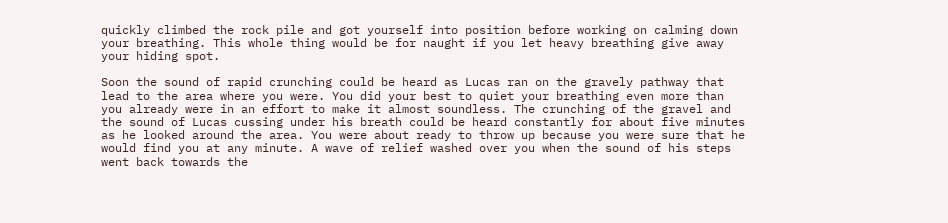quickly climbed the rock pile and got yourself into position before working on calming down your breathing. This whole thing would be for naught if you let heavy breathing give away your hiding spot.

Soon the sound of rapid crunching could be heard as Lucas ran on the gravely pathway that lead to the area where you were. You did your best to quiet your breathing even more than you already were in an effort to make it almost soundless. The crunching of the gravel and the sound of Lucas cussing under his breath could be heard constantly for about five minutes as he looked around the area. You were about ready to throw up because you were sure that he would find you at any minute. A wave of relief washed over you when the sound of his steps went back towards the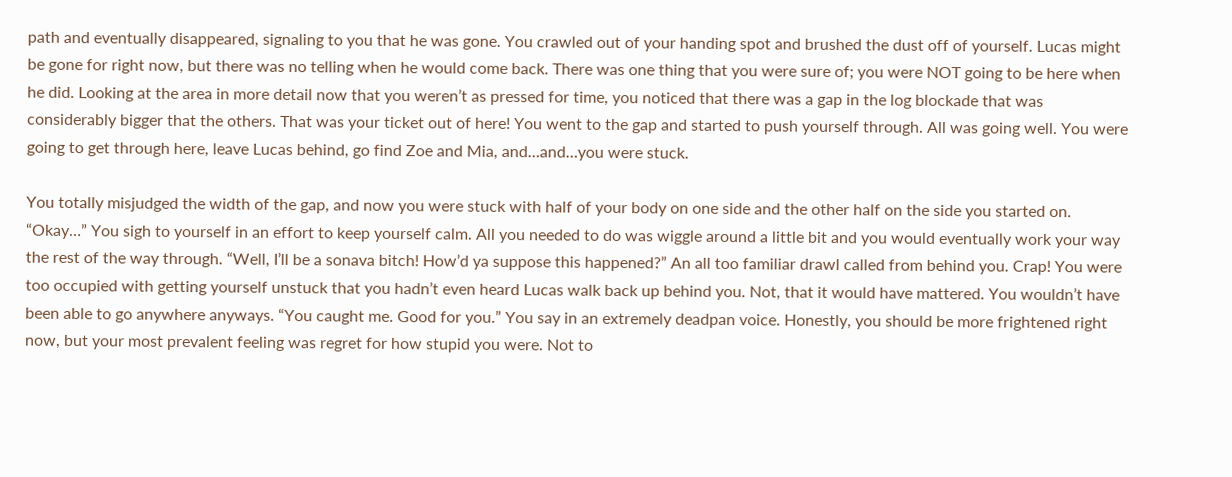path and eventually disappeared, signaling to you that he was gone. You crawled out of your handing spot and brushed the dust off of yourself. Lucas might be gone for right now, but there was no telling when he would come back. There was one thing that you were sure of; you were NOT going to be here when he did. Looking at the area in more detail now that you weren’t as pressed for time, you noticed that there was a gap in the log blockade that was considerably bigger that the others. That was your ticket out of here! You went to the gap and started to push yourself through. All was going well. You were going to get through here, leave Lucas behind, go find Zoe and Mia, and…and…you were stuck.

You totally misjudged the width of the gap, and now you were stuck with half of your body on one side and the other half on the side you started on. “Okay…” You sigh to yourself in an effort to keep yourself calm. All you needed to do was wiggle around a little bit and you would eventually work your way the rest of the way through. “Well, I’ll be a sonava bitch! How’d ya suppose this happened?” An all too familiar drawl called from behind you. Crap! You were too occupied with getting yourself unstuck that you hadn’t even heard Lucas walk back up behind you. Not, that it would have mattered. You wouldn’t have been able to go anywhere anyways. “You caught me. Good for you.” You say in an extremely deadpan voice. Honestly, you should be more frightened right now, but your most prevalent feeling was regret for how stupid you were. Not to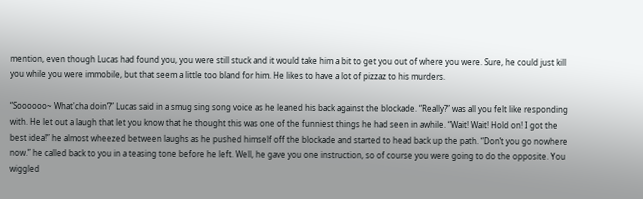mention, even though Lucas had found you, you were still stuck and it would take him a bit to get you out of where you were. Sure, he could just kill you while you were immobile, but that seem a little too bland for him. He likes to have a lot of pizzaz to his murders.

“Soooooo~ What'cha doin’?” Lucas said in a smug sing song voice as he leaned his back against the blockade. “Really?” was all you felt like responding with. He let out a laugh that let you know that he thought this was one of the funniest things he had seen in awhile. “Wait! Wait! Hold on! I got the best idea!” he almost wheezed between laughs as he pushed himself off the blockade and started to head back up the path. “Don’t you go nowhere now.” he called back to you in a teasing tone before he left. Well, he gave you one instruction, so of course you were going to do the opposite. You wiggled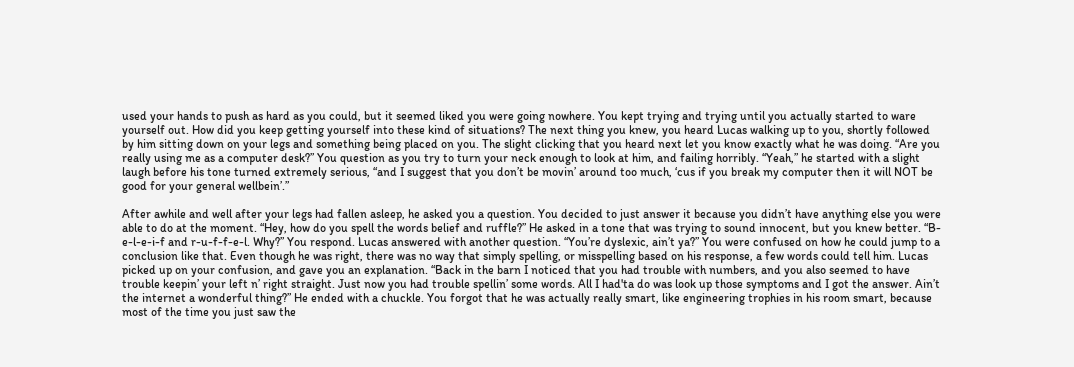used your hands to push as hard as you could, but it seemed liked you were going nowhere. You kept trying and trying until you actually started to ware yourself out. How did you keep getting yourself into these kind of situations? The next thing you knew, you heard Lucas walking up to you, shortly followed by him sitting down on your legs and something being placed on you. The slight clicking that you heard next let you know exactly what he was doing. “Are you really using me as a computer desk?” You question as you try to turn your neck enough to look at him, and failing horribly. “Yeah,” he started with a slight laugh before his tone turned extremely serious, “and I suggest that you don’t be movin’ around too much, ‘cus if you break my computer then it will NOT be good for your general wellbein’.”

After awhile and well after your legs had fallen asleep, he asked you a question. You decided to just answer it because you didn’t have anything else you were able to do at the moment. “Hey, how do you spell the words belief and ruffle?” He asked in a tone that was trying to sound innocent, but you knew better. “B-e-l-e-i-f and r-u-f-f-e-l. Why?” You respond. Lucas answered with another question. “You’re dyslexic, ain’t ya?” You were confused on how he could jump to a conclusion like that. Even though he was right, there was no way that simply spelling, or misspelling based on his response, a few words could tell him. Lucas picked up on your confusion, and gave you an explanation. “Back in the barn I noticed that you had trouble with numbers, and you also seemed to have trouble keepin’ your left n’ right straight. Just now you had trouble spellin’ some words. All I had'ta do was look up those symptoms and I got the answer. Ain’t the internet a wonderful thing?” He ended with a chuckle. You forgot that he was actually really smart, like engineering trophies in his room smart, because most of the time you just saw the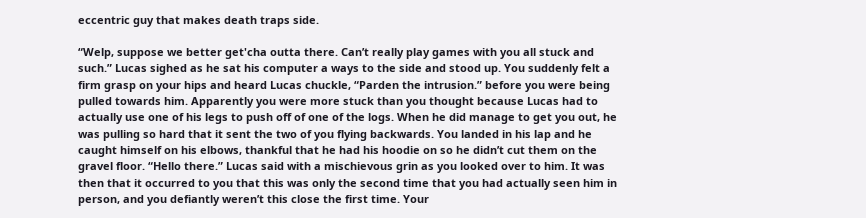eccentric guy that makes death traps side.

“Welp, suppose we better get'cha outta there. Can’t really play games with you all stuck and such.” Lucas sighed as he sat his computer a ways to the side and stood up. You suddenly felt a firm grasp on your hips and heard Lucas chuckle, “Parden the intrusion.” before you were being pulled towards him. Apparently you were more stuck than you thought because Lucas had to actually use one of his legs to push off of one of the logs. When he did manage to get you out, he was pulling so hard that it sent the two of you flying backwards. You landed in his lap and he caught himself on his elbows, thankful that he had his hoodie on so he didn’t cut them on the gravel floor. “Hello there.” Lucas said with a mischievous grin as you looked over to him. It was then that it occurred to you that this was only the second time that you had actually seen him in person, and you defiantly weren’t this close the first time. Your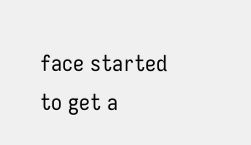face started to get a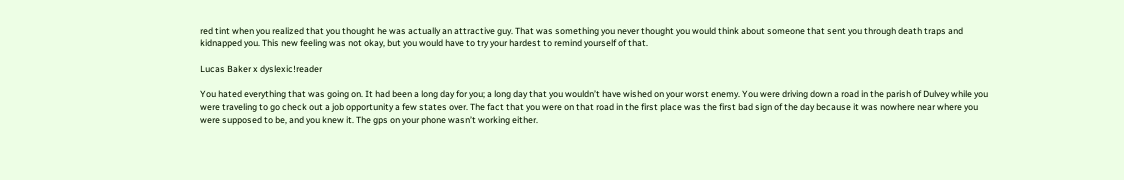red tint when you realized that you thought he was actually an attractive guy. That was something you never thought you would think about someone that sent you through death traps and kidnapped you. This new feeling was not okay, but you would have to try your hardest to remind yourself of that.

Lucas Baker x dyslexic!reader

You hated everything that was going on. It had been a long day for you; a long day that you wouldn’t have wished on your worst enemy. You were driving down a road in the parish of Dulvey while you were traveling to go check out a job opportunity a few states over. The fact that you were on that road in the first place was the first bad sign of the day because it was nowhere near where you were supposed to be, and you knew it. The gps on your phone wasn’t working either.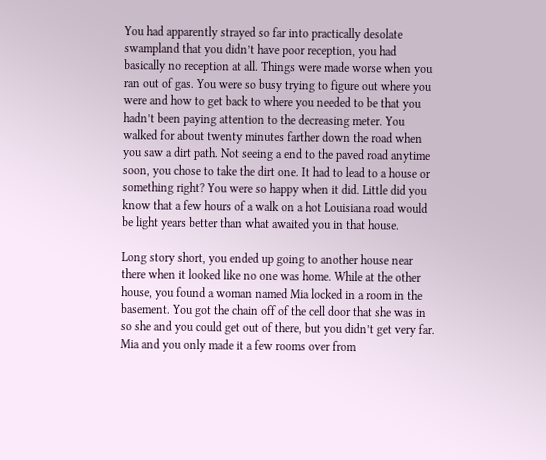You had apparently strayed so far into practically desolate swampland that you didn’t have poor reception, you had basically no reception at all. Things were made worse when you ran out of gas. You were so busy trying to figure out where you were and how to get back to where you needed to be that you hadn’t been paying attention to the decreasing meter. You walked for about twenty minutes farther down the road when you saw a dirt path. Not seeing a end to the paved road anytime soon, you chose to take the dirt one. It had to lead to a house or something right? You were so happy when it did. Little did you know that a few hours of a walk on a hot Louisiana road would be light years better than what awaited you in that house.

Long story short, you ended up going to another house near there when it looked like no one was home. While at the other house, you found a woman named Mia locked in a room in the basement. You got the chain off of the cell door that she was in so she and you could get out of there, but you didn’t get very far. Mia and you only made it a few rooms over from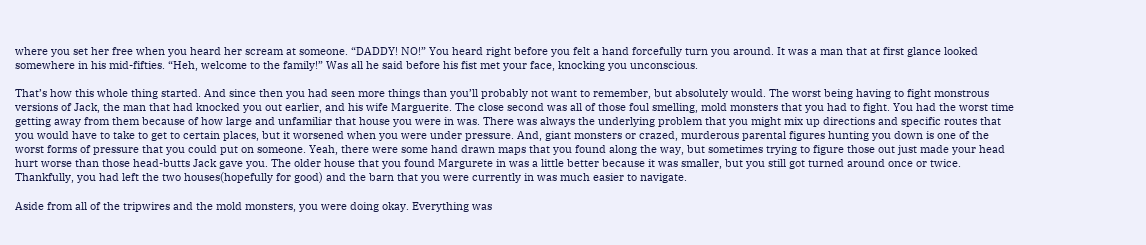where you set her free when you heard her scream at someone. “DADDY! NO!” You heard right before you felt a hand forcefully turn you around. It was a man that at first glance looked somewhere in his mid-fifties. “Heh, welcome to the family!” Was all he said before his fist met your face, knocking you unconscious.

That’s how this whole thing started. And since then you had seen more things than you’ll probably not want to remember, but absolutely would. The worst being having to fight monstrous versions of Jack, the man that had knocked you out earlier, and his wife Marguerite. The close second was all of those foul smelling, mold monsters that you had to fight. You had the worst time getting away from them because of how large and unfamiliar that house you were in was. There was always the underlying problem that you might mix up directions and specific routes that you would have to take to get to certain places, but it worsened when you were under pressure. And, giant monsters or crazed, murderous parental figures hunting you down is one of the worst forms of pressure that you could put on someone. Yeah, there were some hand drawn maps that you found along the way, but sometimes trying to figure those out just made your head hurt worse than those head-butts Jack gave you. The older house that you found Margurete in was a little better because it was smaller, but you still got turned around once or twice. Thankfully, you had left the two houses(hopefully for good) and the barn that you were currently in was much easier to navigate.

Aside from all of the tripwires and the mold monsters, you were doing okay. Everything was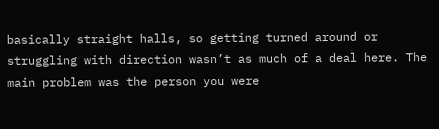basically straight halls, so getting turned around or struggling with direction wasn’t as much of a deal here. The main problem was the person you were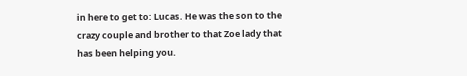in here to get to: Lucas. He was the son to the crazy couple and brother to that Zoe lady that has been helping you.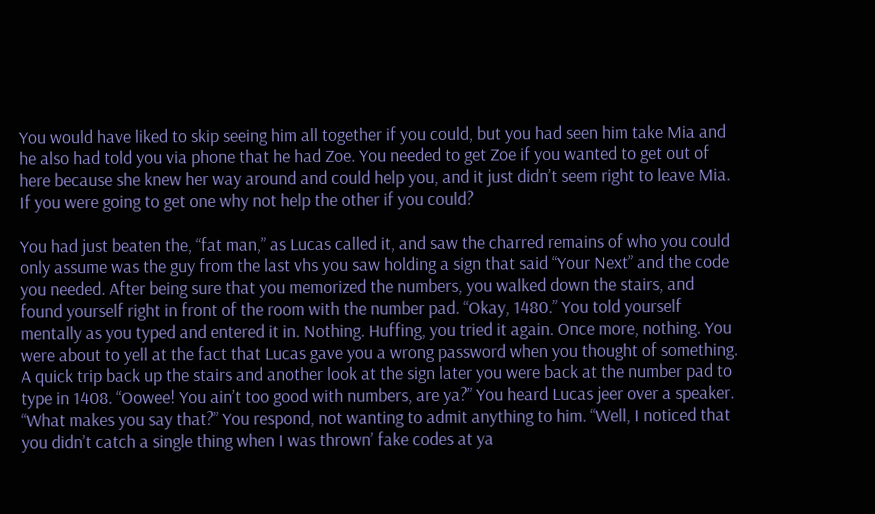You would have liked to skip seeing him all together if you could, but you had seen him take Mia and he also had told you via phone that he had Zoe. You needed to get Zoe if you wanted to get out of here because she knew her way around and could help you, and it just didn’t seem right to leave Mia. If you were going to get one why not help the other if you could?

You had just beaten the, “fat man,” as Lucas called it, and saw the charred remains of who you could only assume was the guy from the last vhs you saw holding a sign that said “Your Next” and the code you needed. After being sure that you memorized the numbers, you walked down the stairs, and found yourself right in front of the room with the number pad. “Okay, 1480.” You told yourself mentally as you typed and entered it in. Nothing. Huffing, you tried it again. Once more, nothing. You were about to yell at the fact that Lucas gave you a wrong password when you thought of something. A quick trip back up the stairs and another look at the sign later you were back at the number pad to type in 1408. “Oowee! You ain’t too good with numbers, are ya?” You heard Lucas jeer over a speaker. “What makes you say that?” You respond, not wanting to admit anything to him. “Well, I noticed that you didn’t catch a single thing when I was thrown’ fake codes at ya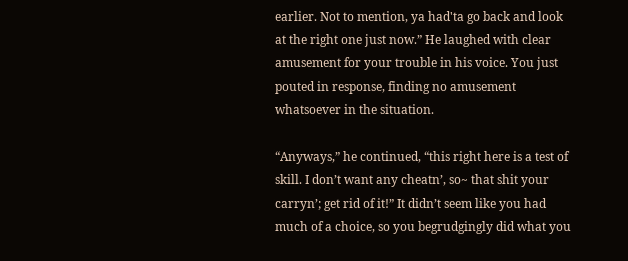earlier. Not to mention, ya had'ta go back and look at the right one just now.” He laughed with clear amusement for your trouble in his voice. You just pouted in response, finding no amusement whatsoever in the situation.

“Anyways,” he continued, “this right here is a test of skill. I don’t want any cheatn’, so~ that shit your carryn’; get rid of it!” It didn’t seem like you had much of a choice, so you begrudgingly did what you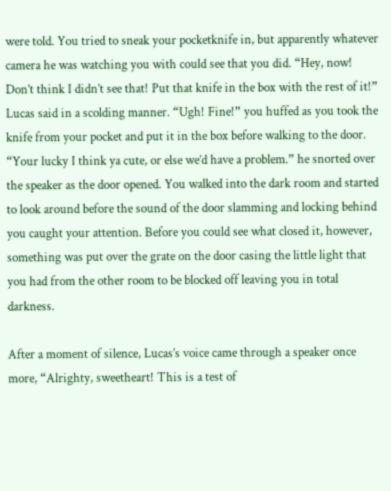were told. You tried to sneak your pocketknife in, but apparently whatever camera he was watching you with could see that you did. “Hey, now! Don’t think I didn’t see that! Put that knife in the box with the rest of it!” Lucas said in a scolding manner. “Ugh! Fine!” you huffed as you took the knife from your pocket and put it in the box before walking to the door. “Your lucky I think ya cute, or else we’d have a problem.” he snorted over the speaker as the door opened. You walked into the dark room and started to look around before the sound of the door slamming and locking behind you caught your attention. Before you could see what closed it, however, something was put over the grate on the door casing the little light that you had from the other room to be blocked off leaving you in total darkness.

After a moment of silence, Lucas’s voice came through a speaker once more, “Alrighty, sweetheart! This is a test of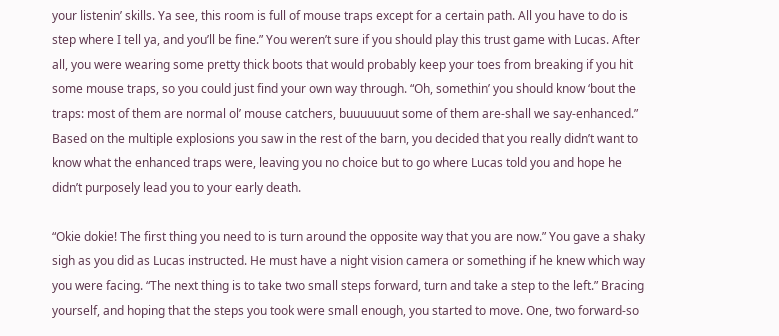your listenin’ skills. Ya see, this room is full of mouse traps except for a certain path. All you have to do is step where I tell ya, and you’ll be fine.” You weren’t sure if you should play this trust game with Lucas. After all, you were wearing some pretty thick boots that would probably keep your toes from breaking if you hit some mouse traps, so you could just find your own way through. “Oh, somethin’ you should know ‘bout the traps: most of them are normal ol’ mouse catchers, buuuuuuut some of them are-shall we say-enhanced.” Based on the multiple explosions you saw in the rest of the barn, you decided that you really didn’t want to know what the enhanced traps were, leaving you no choice but to go where Lucas told you and hope he didn’t purposely lead you to your early death.

“Okie dokie! The first thing you need to is turn around the opposite way that you are now.” You gave a shaky sigh as you did as Lucas instructed. He must have a night vision camera or something if he knew which way you were facing. “The next thing is to take two small steps forward, turn and take a step to the left.” Bracing yourself, and hoping that the steps you took were small enough, you started to move. One, two forward-so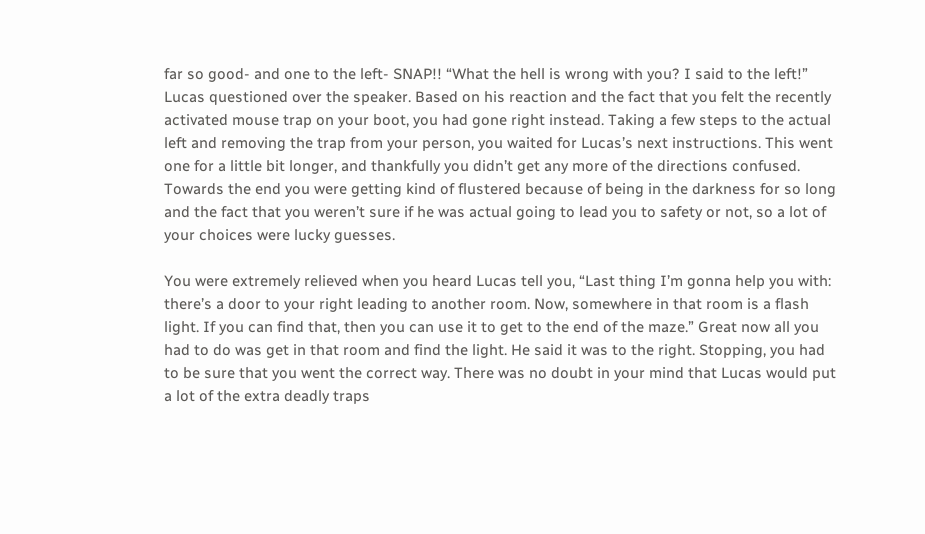far so good- and one to the left- SNAP!! “What the hell is wrong with you? I said to the left!” Lucas questioned over the speaker. Based on his reaction and the fact that you felt the recently activated mouse trap on your boot, you had gone right instead. Taking a few steps to the actual left and removing the trap from your person, you waited for Lucas’s next instructions. This went one for a little bit longer, and thankfully you didn’t get any more of the directions confused. Towards the end you were getting kind of flustered because of being in the darkness for so long and the fact that you weren’t sure if he was actual going to lead you to safety or not, so a lot of your choices were lucky guesses.

You were extremely relieved when you heard Lucas tell you, “Last thing I’m gonna help you with: there’s a door to your right leading to another room. Now, somewhere in that room is a flash light. If you can find that, then you can use it to get to the end of the maze.” Great now all you had to do was get in that room and find the light. He said it was to the right. Stopping, you had to be sure that you went the correct way. There was no doubt in your mind that Lucas would put a lot of the extra deadly traps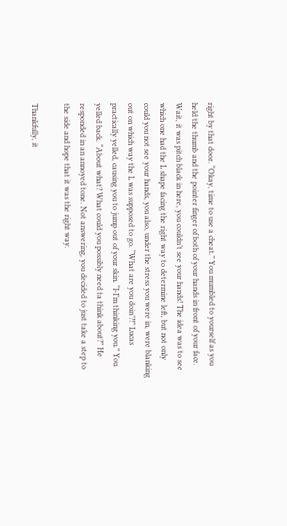right by that door. “Okay, time to use a cheat.” You mumbled to yourself as you held the thumb and the pointer finger of both of your hands in front of your face. Wait, it was pitch black in here, you couldn’t see your hands! The idea was to see which one had the L shape facing the right way to determine left, but not only could you not see your hands, you also, under the stress you were in, were blanking out on which way the L was supposed to go. “What are you doin’?!” Lucas practically yelled, causing you to jump out of your skin. “I-I’m thinking you.” You yelled back. “About what? What could you possibly need ta think about?” He responded in an annoyed tone. Not answering, you decided to just take a step to the side and hope that it was the right way.

Thankfully, it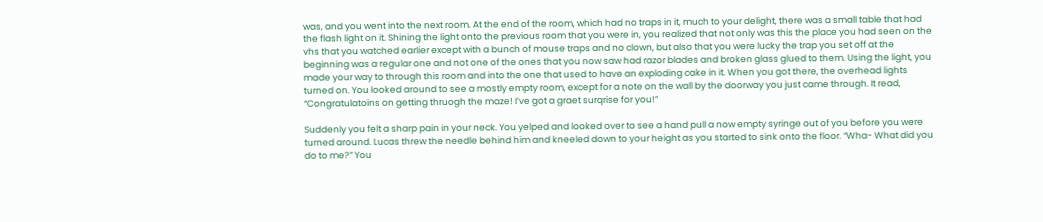was, and you went into the next room. At the end of the room, which had no traps in it, much to your delight, there was a small table that had the flash light on it. Shining the light onto the previous room that you were in, you realized that not only was this the place you had seen on the vhs that you watched earlier except with a bunch of mouse traps and no clown, but also that you were lucky the trap you set off at the beginning was a regular one and not one of the ones that you now saw had razor blades and broken glass glued to them. Using the light, you made your way to through this room and into the one that used to have an exploding cake in it. When you got there, the overhead lights turned on. You looked around to see a mostly empty room, except for a note on the wall by the doorway you just came through. It read, “Congratulatoins on getting thruogh the maze! I’ve got a graet surqrise for you!”

Suddenly you felt a sharp pain in your neck. You yelped and looked over to see a hand pull a now empty syringe out of you before you were turned around. Lucas threw the needle behind him and kneeled down to your height as you started to sink onto the floor. “Wha- What did you do to me?” You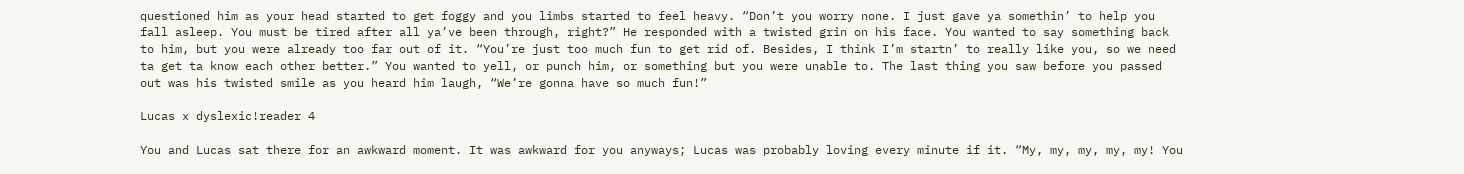questioned him as your head started to get foggy and you limbs started to feel heavy. “Don’t you worry none. I just gave ya somethin’ to help you fall asleep. You must be tired after all ya’ve been through, right?” He responded with a twisted grin on his face. You wanted to say something back to him, but you were already too far out of it. “You’re just too much fun to get rid of. Besides, I think I’m startn’ to really like you, so we need ta get ta know each other better.” You wanted to yell, or punch him, or something but you were unable to. The last thing you saw before you passed out was his twisted smile as you heard him laugh, “We’re gonna have so much fun!”

Lucas x dyslexic!reader 4

You and Lucas sat there for an awkward moment. It was awkward for you anyways; Lucas was probably loving every minute if it. “My, my, my, my, my! You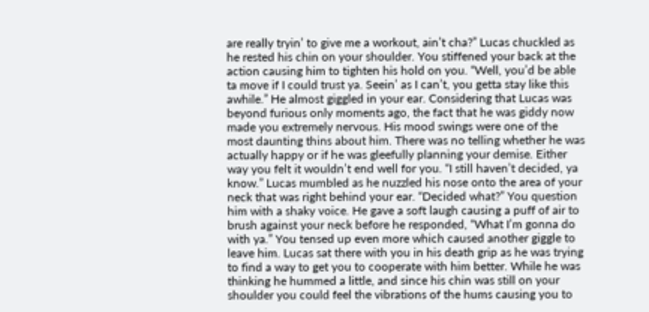are really tryin’ to give me a workout, ain’t cha?” Lucas chuckled as he rested his chin on your shoulder. You stiffened your back at the action causing him to tighten his hold on you. “Well, you’d be able ta move if I could trust ya. Seein’ as I can’t, you getta stay like this awhile.” He almost giggled in your ear. Considering that Lucas was beyond furious only moments ago, the fact that he was giddy now made you extremely nervous. His mood swings were one of the most daunting thins about him. There was no telling whether he was actually happy or if he was gleefully planning your demise. Either way you felt it wouldn’t end well for you. “I still haven’t decided, ya know.” Lucas mumbled as he nuzzled his nose onto the area of your neck that was right behind your ear. “Decided what?” You question him with a shaky voice. He gave a soft laugh causing a puff of air to brush against your neck before he responded, “What I’m gonna do with ya.” You tensed up even more which caused another giggle to leave him. Lucas sat there with you in his death grip as he was trying to find a way to get you to cooperate with him better. While he was thinking he hummed a little, and since his chin was still on your shoulder you could feel the vibrations of the hums causing you to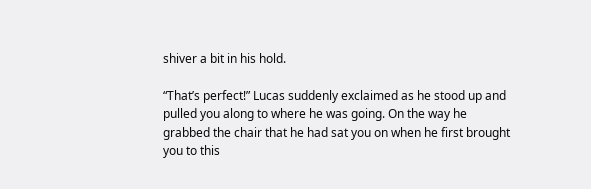shiver a bit in his hold.

“That’s perfect!” Lucas suddenly exclaimed as he stood up and pulled you along to where he was going. On the way he grabbed the chair that he had sat you on when he first brought you to this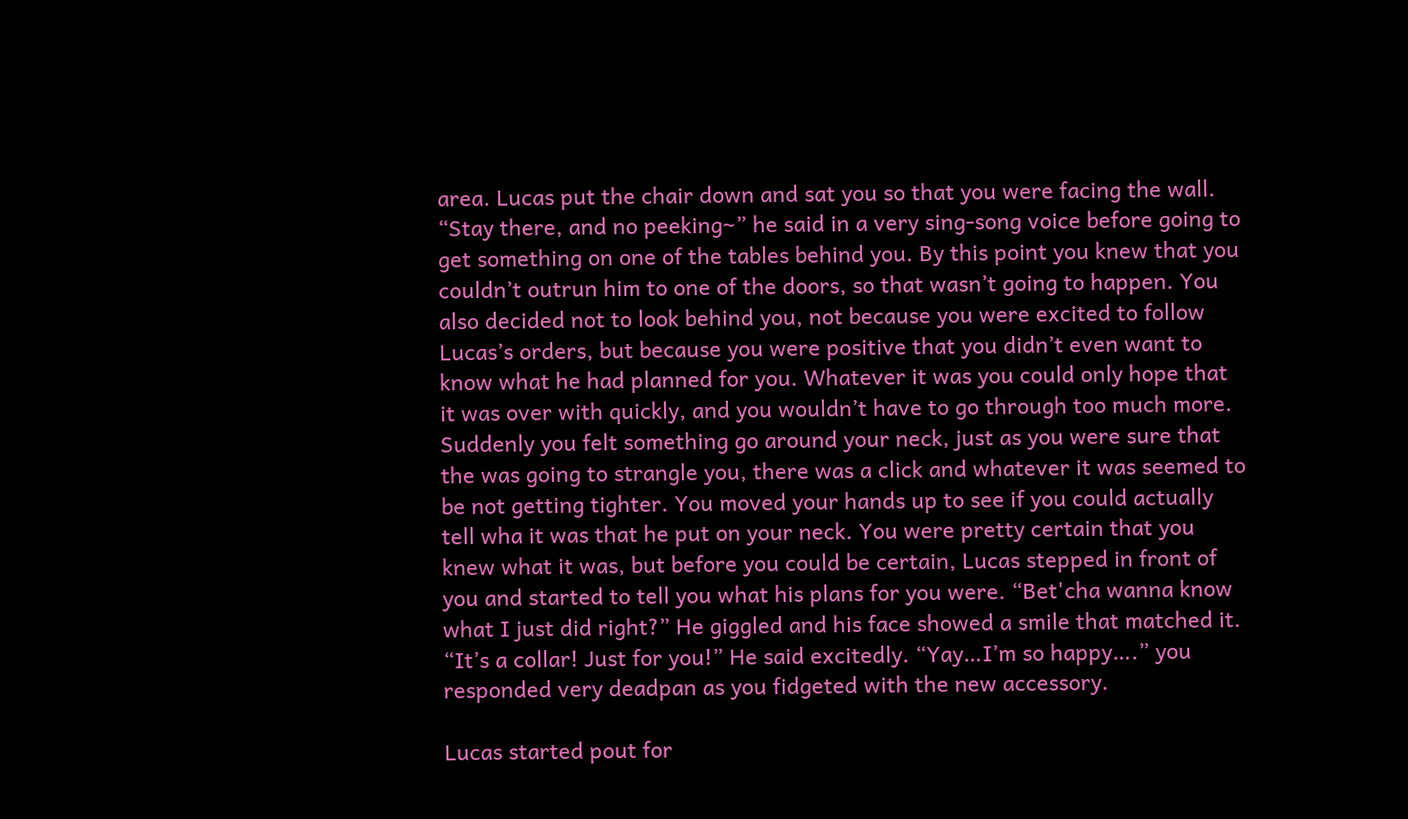area. Lucas put the chair down and sat you so that you were facing the wall. “Stay there, and no peeking~” he said in a very sing-song voice before going to get something on one of the tables behind you. By this point you knew that you couldn’t outrun him to one of the doors, so that wasn’t going to happen. You also decided not to look behind you, not because you were excited to follow Lucas’s orders, but because you were positive that you didn’t even want to know what he had planned for you. Whatever it was you could only hope that it was over with quickly, and you wouldn’t have to go through too much more. Suddenly you felt something go around your neck, just as you were sure that the was going to strangle you, there was a click and whatever it was seemed to be not getting tighter. You moved your hands up to see if you could actually tell wha it was that he put on your neck. You were pretty certain that you knew what it was, but before you could be certain, Lucas stepped in front of you and started to tell you what his plans for you were. “Bet'cha wanna know what I just did right?” He giggled and his face showed a smile that matched it. “It’s a collar! Just for you!” He said excitedly. “Yay…I’m so happy….” you responded very deadpan as you fidgeted with the new accessory.

Lucas started pout for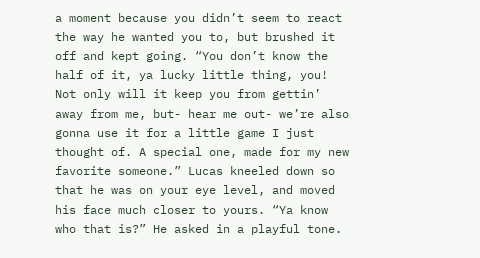a moment because you didn’t seem to react the way he wanted you to, but brushed it off and kept going. “You don’t know the half of it, ya lucky little thing, you! Not only will it keep you from gettin’ away from me, but- hear me out- we’re also gonna use it for a little game I just thought of. A special one, made for my new favorite someone.” Lucas kneeled down so that he was on your eye level, and moved his face much closer to yours. “Ya know who that is?” He asked in a playful tone.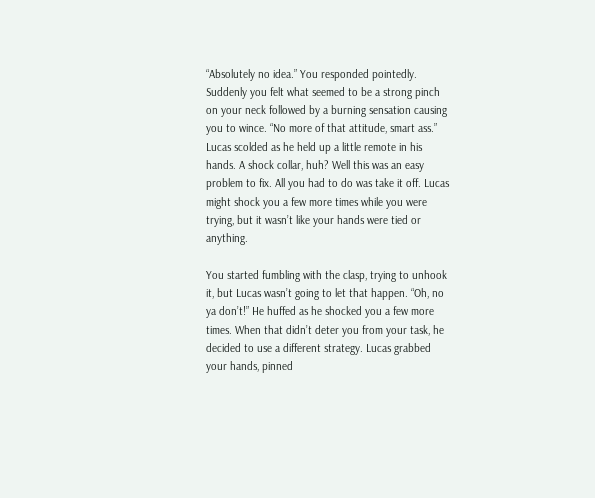“Absolutely no idea.” You responded pointedly. Suddenly you felt what seemed to be a strong pinch on your neck followed by a burning sensation causing you to wince. “No more of that attitude, smart ass.” Lucas scolded as he held up a little remote in his hands. A shock collar, huh? Well this was an easy problem to fix. All you had to do was take it off. Lucas might shock you a few more times while you were trying, but it wasn’t like your hands were tied or anything.

You started fumbling with the clasp, trying to unhook it, but Lucas wasn’t going to let that happen. “Oh, no ya don’t!” He huffed as he shocked you a few more times. When that didn’t deter you from your task, he decided to use a different strategy. Lucas grabbed your hands, pinned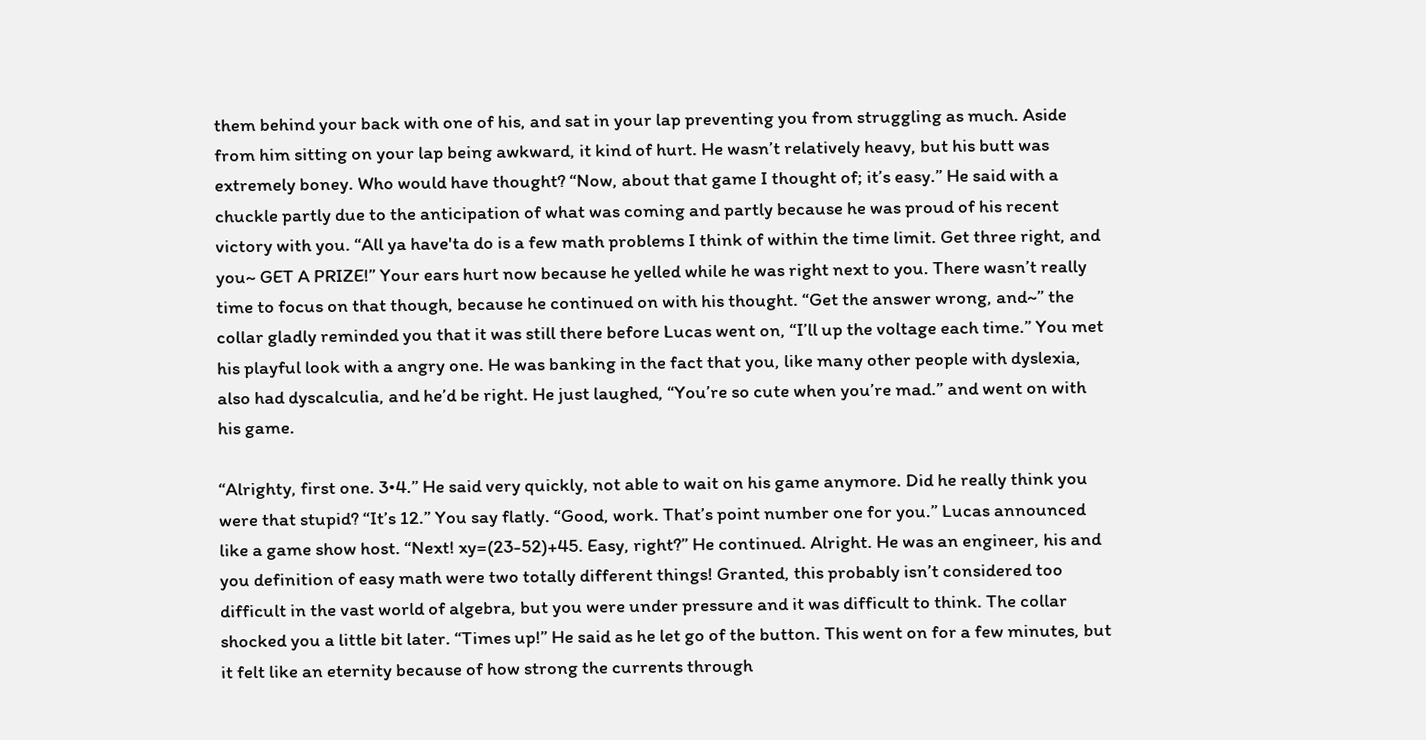them behind your back with one of his, and sat in your lap preventing you from struggling as much. Aside from him sitting on your lap being awkward, it kind of hurt. He wasn’t relatively heavy, but his butt was extremely boney. Who would have thought? “Now, about that game I thought of; it’s easy.” He said with a chuckle partly due to the anticipation of what was coming and partly because he was proud of his recent victory with you. “All ya have'ta do is a few math problems I think of within the time limit. Get three right, and you~ GET A PRIZE!” Your ears hurt now because he yelled while he was right next to you. There wasn’t really time to focus on that though, because he continued on with his thought. “Get the answer wrong, and~” the collar gladly reminded you that it was still there before Lucas went on, “I’ll up the voltage each time.” You met his playful look with a angry one. He was banking in the fact that you, like many other people with dyslexia, also had dyscalculia, and he’d be right. He just laughed, “You’re so cute when you’re mad.” and went on with his game.

“Alrighty, first one. 3•4.” He said very quickly, not able to wait on his game anymore. Did he really think you were that stupid? “It’s 12.” You say flatly. “Good, work. That’s point number one for you.” Lucas announced like a game show host. “Next! xy=(23-52)+45. Easy, right?” He continued. Alright. He was an engineer, his and you definition of easy math were two totally different things! Granted, this probably isn’t considered too difficult in the vast world of algebra, but you were under pressure and it was difficult to think. The collar shocked you a little bit later. “Times up!” He said as he let go of the button. This went on for a few minutes, but it felt like an eternity because of how strong the currents through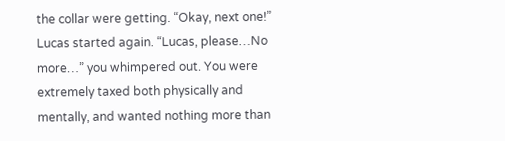the collar were getting. “Okay, next one!” Lucas started again. “Lucas, please…No more…” you whimpered out. You were extremely taxed both physically and mentally, and wanted nothing more than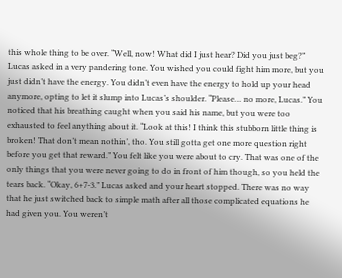this whole thing to be over. “Well, now! What did I just hear? Did you just beg?” Lucas asked in a very pandering tone. You wished you could fight him more, but you just didn’t have the energy. You didn’t even have the energy to hold up your head anymore, opting to let it slump into Lucas’s shoulder. “Please… no more, Lucas.” You noticed that his breathing caught when you said his name, but you were too exhausted to feel anything about it. “Look at this! I think this stubborn little thing is broken! That don’t mean nothin’, tho. You still gotta get one more question right before you get that reward.” You felt like you were about to cry. That was one of the only things that you were never going to do in front of him though, so you held the tears back. “Okay, 6+7-3.” Lucas asked and your heart stopped. There was no way that he just switched back to simple math after all those complicated equations he had given you. You weren’t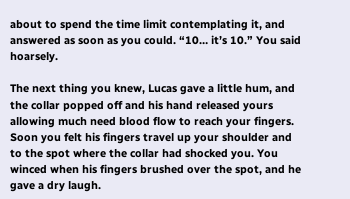about to spend the time limit contemplating it, and answered as soon as you could. “10… it’s 10.” You said hoarsely.

The next thing you knew, Lucas gave a little hum, and the collar popped off and his hand released yours allowing much need blood flow to reach your fingers. Soon you felt his fingers travel up your shoulder and to the spot where the collar had shocked you. You winced when his fingers brushed over the spot, and he gave a dry laugh.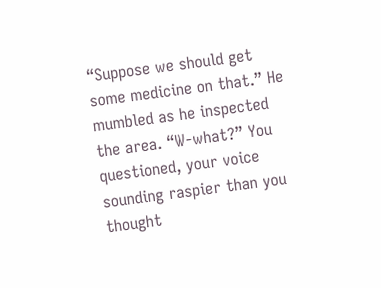“Suppose we should get some medicine on that.” He mumbled as he inspected the area. “W-what?” You questioned, your voice sounding raspier than you thought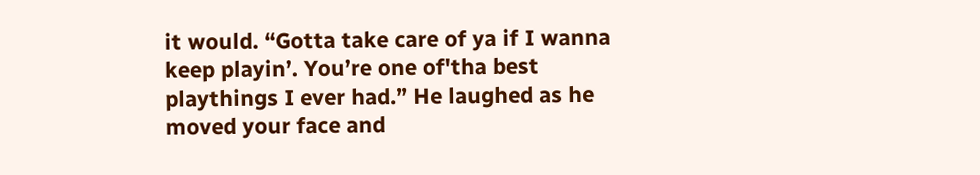it would. “Gotta take care of ya if I wanna keep playin’. You’re one of'tha best playthings I ever had.” He laughed as he moved your face and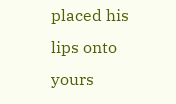placed his lips onto yours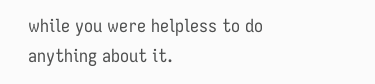while you were helpless to do anything about it.